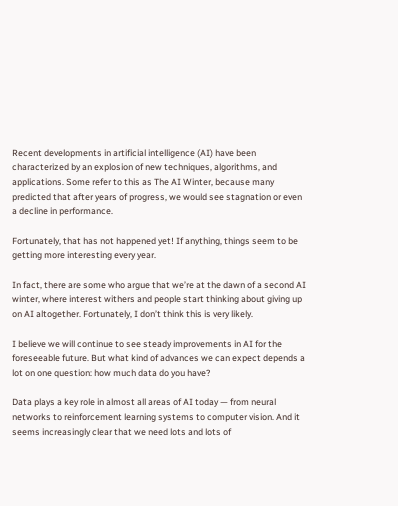Recent developments in artificial intelligence (AI) have been characterized by an explosion of new techniques, algorithms, and applications. Some refer to this as The AI Winter, because many predicted that after years of progress, we would see stagnation or even a decline in performance.

Fortunately, that has not happened yet! If anything, things seem to be getting more interesting every year.

In fact, there are some who argue that we’re at the dawn of a second AI winter, where interest withers and people start thinking about giving up on AI altogether. Fortunately, I don’t think this is very likely.

I believe we will continue to see steady improvements in AI for the foreseeable future. But what kind of advances we can expect depends a lot on one question: how much data do you have?

Data plays a key role in almost all areas of AI today — from neural networks to reinforcement learning systems to computer vision. And it seems increasingly clear that we need lots and lots of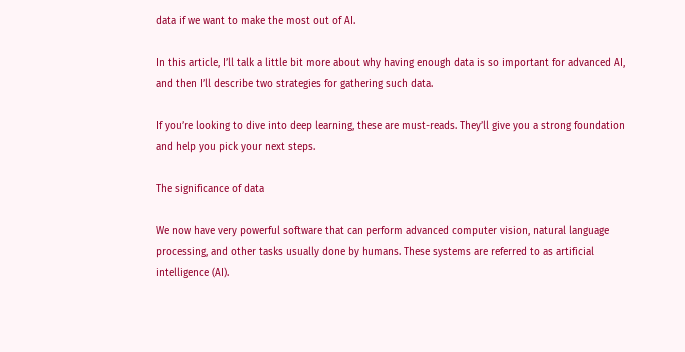data if we want to make the most out of AI.

In this article, I’ll talk a little bit more about why having enough data is so important for advanced AI, and then I’ll describe two strategies for gathering such data.

If you’re looking to dive into deep learning, these are must-reads. They’ll give you a strong foundation and help you pick your next steps.

The significance of data

We now have very powerful software that can perform advanced computer vision, natural language processing, and other tasks usually done by humans. These systems are referred to as artificial intelligence (AI).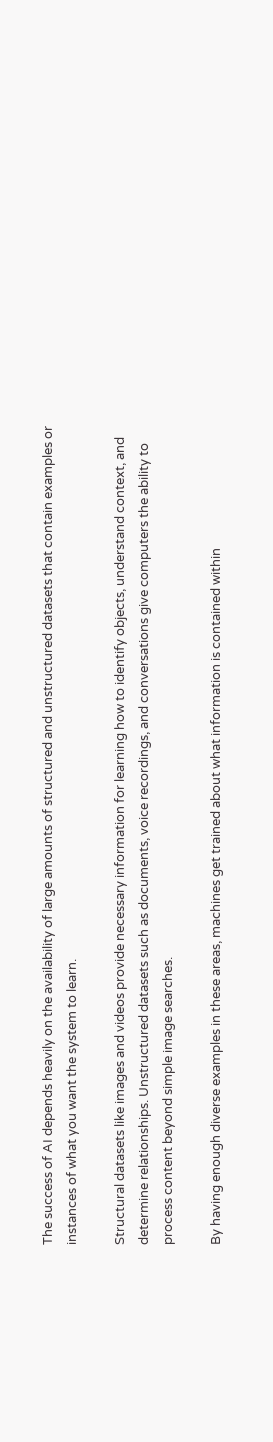The success of AI depends heavily on the availability of large amounts of structured and unstructured datasets that contain examples or instances of what you want the system to learn.

Structural datasets like images and videos provide necessary information for learning how to identify objects, understand context, and determine relationships. Unstructured datasets such as documents, voice recordings, and conversations give computers the ability to process content beyond simple image searches.

By having enough diverse examples in these areas, machines get trained about what information is contained within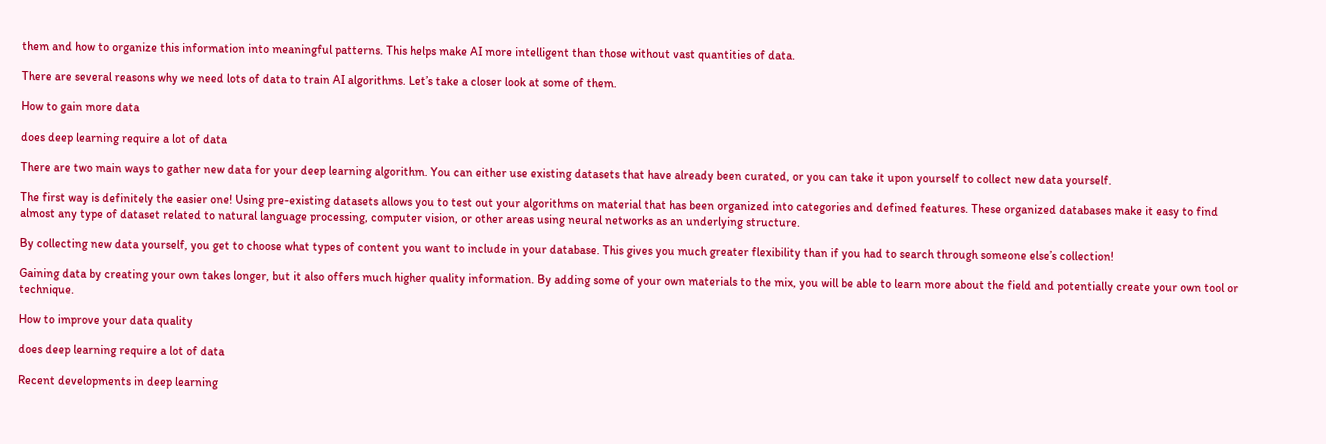them and how to organize this information into meaningful patterns. This helps make AI more intelligent than those without vast quantities of data.

There are several reasons why we need lots of data to train AI algorithms. Let’s take a closer look at some of them.

How to gain more data

does deep learning require a lot of data

There are two main ways to gather new data for your deep learning algorithm. You can either use existing datasets that have already been curated, or you can take it upon yourself to collect new data yourself.

The first way is definitely the easier one! Using pre-existing datasets allows you to test out your algorithms on material that has been organized into categories and defined features. These organized databases make it easy to find almost any type of dataset related to natural language processing, computer vision, or other areas using neural networks as an underlying structure.

By collecting new data yourself, you get to choose what types of content you want to include in your database. This gives you much greater flexibility than if you had to search through someone else’s collection!

Gaining data by creating your own takes longer, but it also offers much higher quality information. By adding some of your own materials to the mix, you will be able to learn more about the field and potentially create your own tool or technique.

How to improve your data quality

does deep learning require a lot of data

Recent developments in deep learning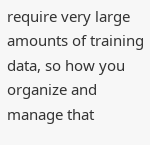require very large amounts of training data, so how you organize and manage that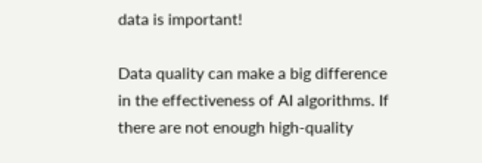data is important!

Data quality can make a big difference in the effectiveness of AI algorithms. If there are not enough high-quality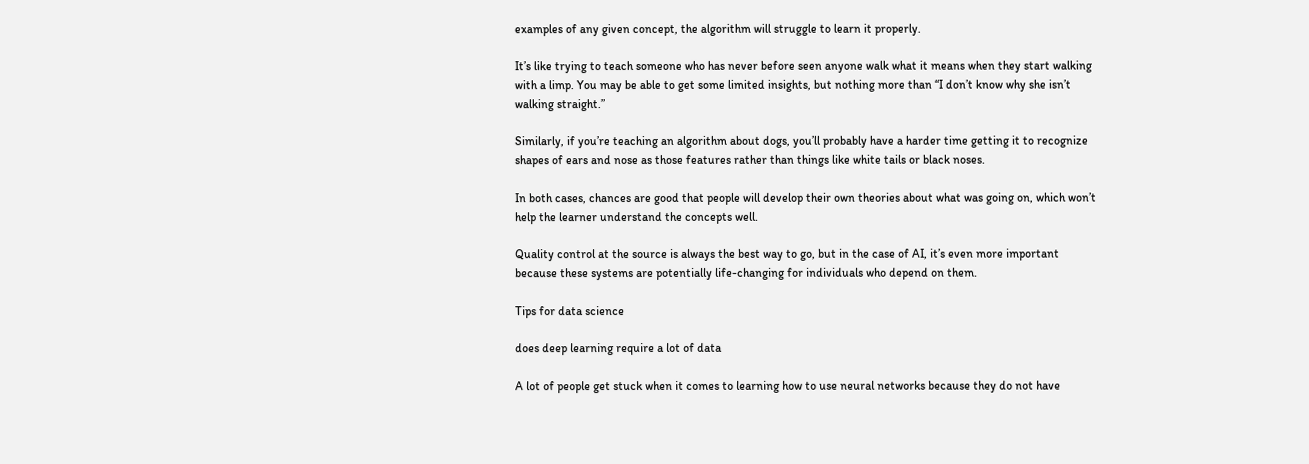examples of any given concept, the algorithm will struggle to learn it properly.

It’s like trying to teach someone who has never before seen anyone walk what it means when they start walking with a limp. You may be able to get some limited insights, but nothing more than “I don’t know why she isn’t walking straight.”

Similarly, if you’re teaching an algorithm about dogs, you’ll probably have a harder time getting it to recognize shapes of ears and nose as those features rather than things like white tails or black noses.

In both cases, chances are good that people will develop their own theories about what was going on, which won’t help the learner understand the concepts well.

Quality control at the source is always the best way to go, but in the case of AI, it’s even more important because these systems are potentially life-changing for individuals who depend on them.

Tips for data science

does deep learning require a lot of data

A lot of people get stuck when it comes to learning how to use neural networks because they do not have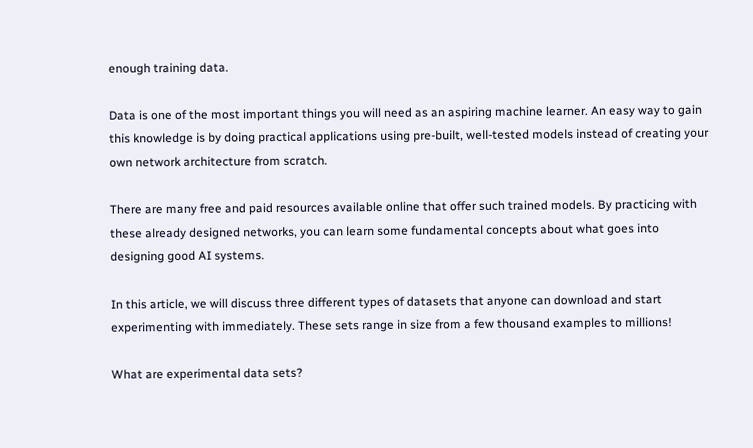enough training data.

Data is one of the most important things you will need as an aspiring machine learner. An easy way to gain this knowledge is by doing practical applications using pre-built, well-tested models instead of creating your own network architecture from scratch.

There are many free and paid resources available online that offer such trained models. By practicing with these already designed networks, you can learn some fundamental concepts about what goes into designing good AI systems.

In this article, we will discuss three different types of datasets that anyone can download and start experimenting with immediately. These sets range in size from a few thousand examples to millions!

What are experimental data sets?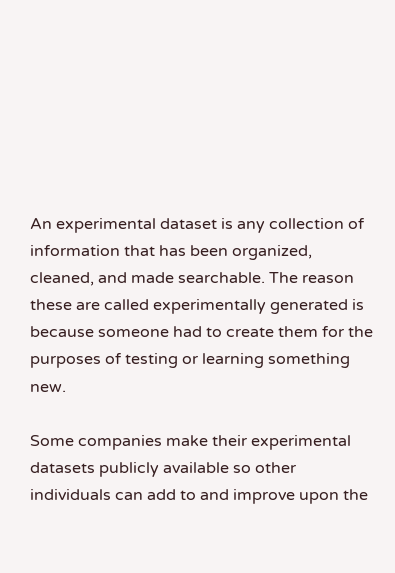An experimental dataset is any collection of information that has been organized, cleaned, and made searchable. The reason these are called experimentally generated is because someone had to create them for the purposes of testing or learning something new.

Some companies make their experimental datasets publicly available so other individuals can add to and improve upon the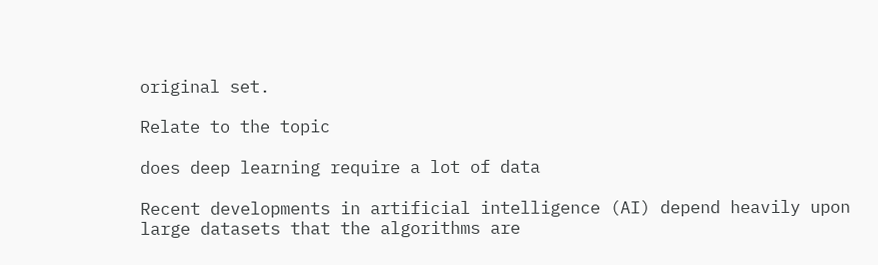original set.

Relate to the topic

does deep learning require a lot of data

Recent developments in artificial intelligence (AI) depend heavily upon large datasets that the algorithms are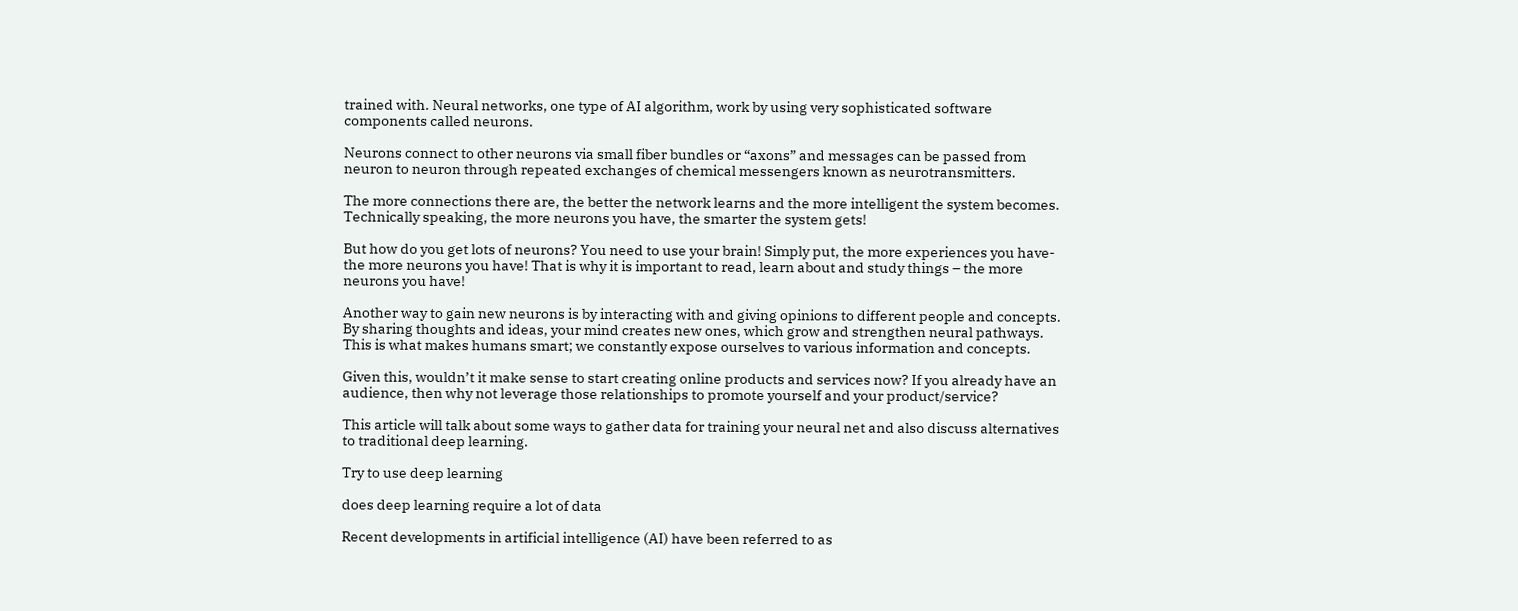trained with. Neural networks, one type of AI algorithm, work by using very sophisticated software components called neurons.

Neurons connect to other neurons via small fiber bundles or “axons” and messages can be passed from neuron to neuron through repeated exchanges of chemical messengers known as neurotransmitters.

The more connections there are, the better the network learns and the more intelligent the system becomes. Technically speaking, the more neurons you have, the smarter the system gets!

But how do you get lots of neurons? You need to use your brain! Simply put, the more experiences you have- the more neurons you have! That is why it is important to read, learn about and study things – the more neurons you have!

Another way to gain new neurons is by interacting with and giving opinions to different people and concepts. By sharing thoughts and ideas, your mind creates new ones, which grow and strengthen neural pathways. This is what makes humans smart; we constantly expose ourselves to various information and concepts.

Given this, wouldn’t it make sense to start creating online products and services now? If you already have an audience, then why not leverage those relationships to promote yourself and your product/service?

This article will talk about some ways to gather data for training your neural net and also discuss alternatives to traditional deep learning.

Try to use deep learning

does deep learning require a lot of data

Recent developments in artificial intelligence (AI) have been referred to as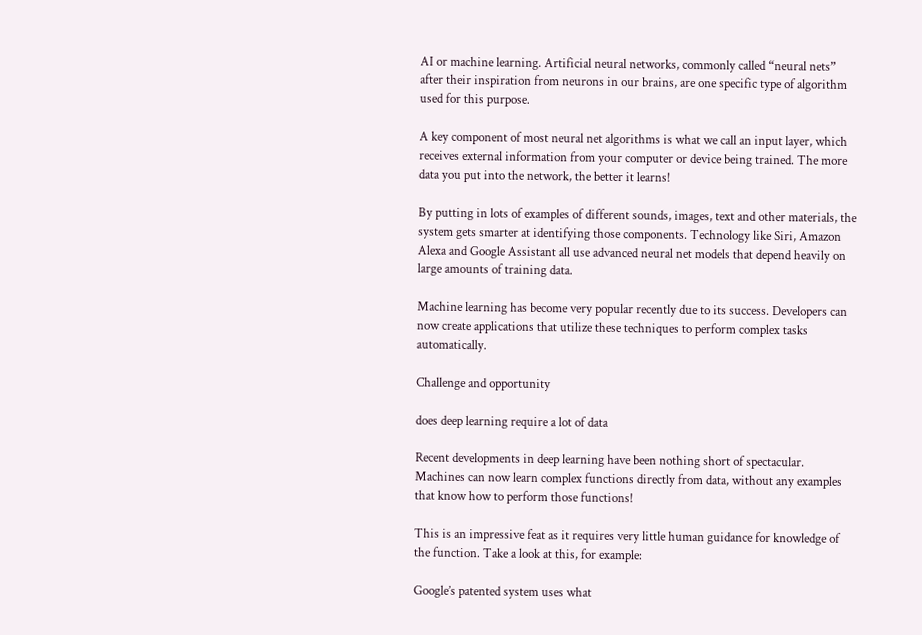AI or machine learning. Artificial neural networks, commonly called “neural nets” after their inspiration from neurons in our brains, are one specific type of algorithm used for this purpose.

A key component of most neural net algorithms is what we call an input layer, which receives external information from your computer or device being trained. The more data you put into the network, the better it learns!

By putting in lots of examples of different sounds, images, text and other materials, the system gets smarter at identifying those components. Technology like Siri, Amazon Alexa and Google Assistant all use advanced neural net models that depend heavily on large amounts of training data.

Machine learning has become very popular recently due to its success. Developers can now create applications that utilize these techniques to perform complex tasks automatically.

Challenge and opportunity

does deep learning require a lot of data

Recent developments in deep learning have been nothing short of spectacular. Machines can now learn complex functions directly from data, without any examples that know how to perform those functions!

This is an impressive feat as it requires very little human guidance for knowledge of the function. Take a look at this, for example:

Google’s patented system uses what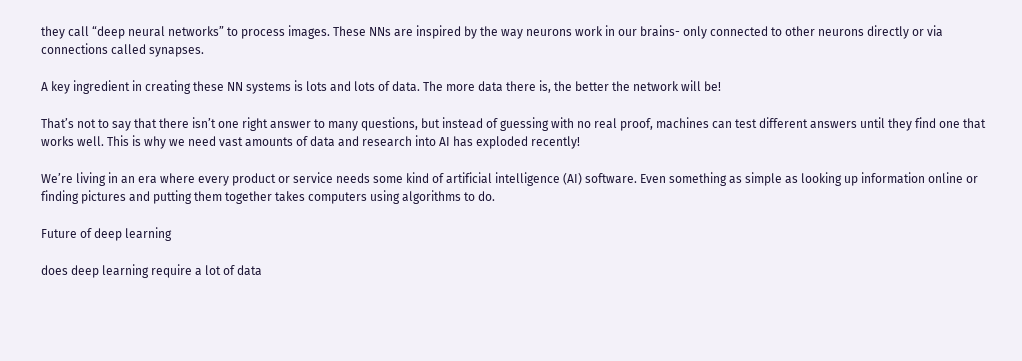they call “deep neural networks” to process images. These NNs are inspired by the way neurons work in our brains- only connected to other neurons directly or via connections called synapses.

A key ingredient in creating these NN systems is lots and lots of data. The more data there is, the better the network will be!

That’s not to say that there isn’t one right answer to many questions, but instead of guessing with no real proof, machines can test different answers until they find one that works well. This is why we need vast amounts of data and research into AI has exploded recently!

We’re living in an era where every product or service needs some kind of artificial intelligence (AI) software. Even something as simple as looking up information online or finding pictures and putting them together takes computers using algorithms to do.

Future of deep learning

does deep learning require a lot of data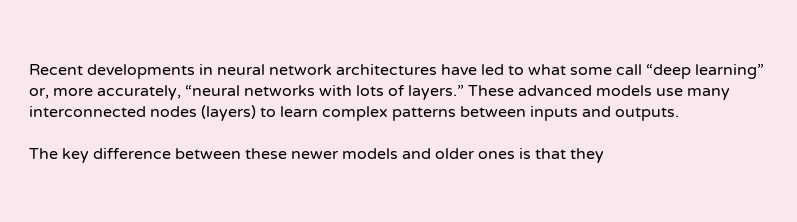Recent developments in neural network architectures have led to what some call “deep learning” or, more accurately, “neural networks with lots of layers.” These advanced models use many interconnected nodes (layers) to learn complex patterns between inputs and outputs.

The key difference between these newer models and older ones is that they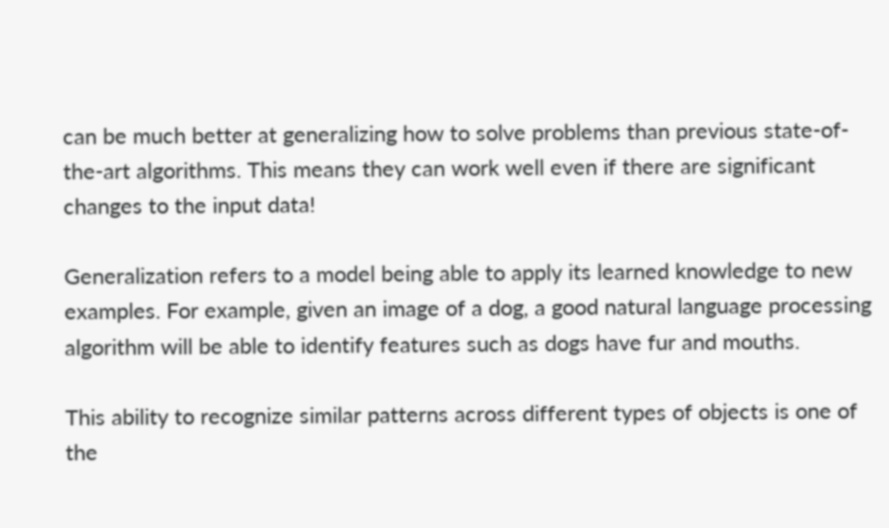can be much better at generalizing how to solve problems than previous state-of-the-art algorithms. This means they can work well even if there are significant changes to the input data!

Generalization refers to a model being able to apply its learned knowledge to new examples. For example, given an image of a dog, a good natural language processing algorithm will be able to identify features such as dogs have fur and mouths.

This ability to recognize similar patterns across different types of objects is one of the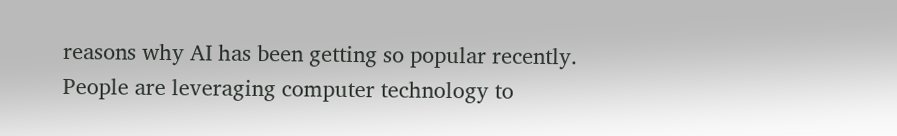reasons why AI has been getting so popular recently. People are leveraging computer technology to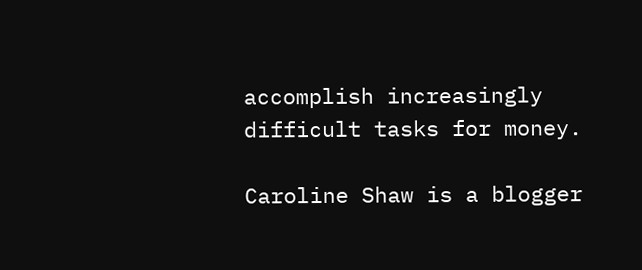accomplish increasingly difficult tasks for money.

Caroline Shaw is a blogger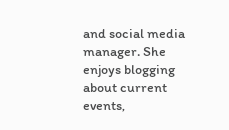and social media manager. She enjoys blogging about current events,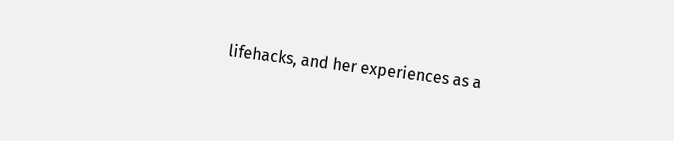lifehacks, and her experiences as a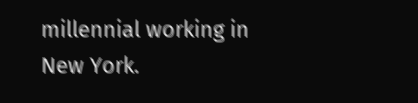millennial working in New York.